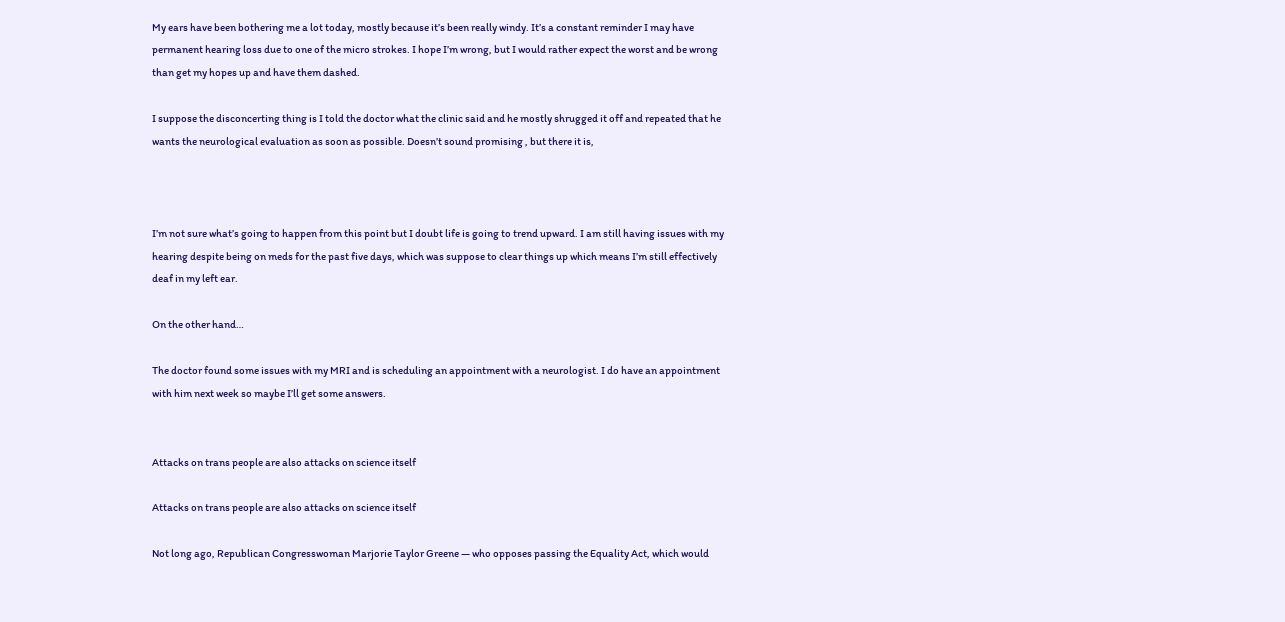My ears have been bothering me a lot today, mostly because it’s been really windy. It’s a constant reminder I may have permanent hearing loss due to one of the micro strokes. I hope I’m wrong, but I would rather expect the worst and be wrong than get my hopes up and have them dashed.

I suppose the disconcerting thing is I told the doctor what the clinic said and he mostly shrugged it off and repeated that he wants the neurological evaluation as soon as possible. Doesn’t sound promising , but there it is,



I’m not sure what’s going to happen from this point but I doubt life is going to trend upward. I am still having issues with my hearing despite being on meds for the past five days, which was suppose to clear things up which means I’m still effectively deaf in my left ear.

On the other hand…

The doctor found some issues with my MRI and is scheduling an appointment with a neurologist. I do have an appointment with him next week so maybe I’ll get some answers.


Attacks on trans people are also attacks on science itself

Attacks on trans people are also attacks on science itself

Not long ago, Republican Congresswoman Marjorie Taylor Greene — who opposes passing the Equality Act, which would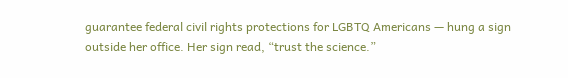guarantee federal civil rights protections for LGBTQ Americans — hung a sign outside her office. Her sign read, “trust the science.”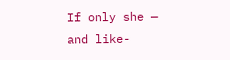If only she — and like-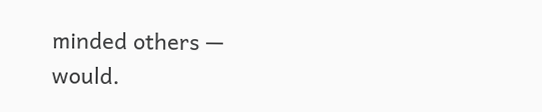minded others — would.